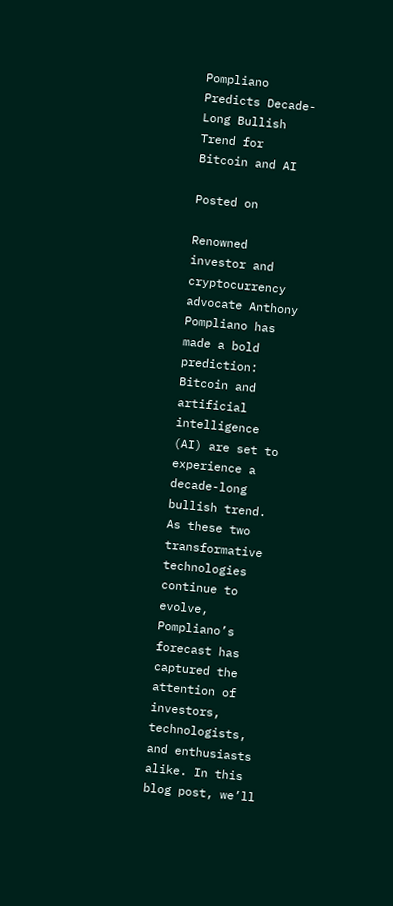Pompliano Predicts Decade-Long Bullish Trend for Bitcoin and AI

Posted on

Renowned investor and cryptocurrency advocate Anthony Pompliano has made a bold prediction: Bitcoin and artificial intelligence (AI) are set to experience a decade-long bullish trend. As these two transformative technologies continue to evolve, Pompliano’s forecast has captured the attention of investors, technologists, and enthusiasts alike. In this blog post, we’ll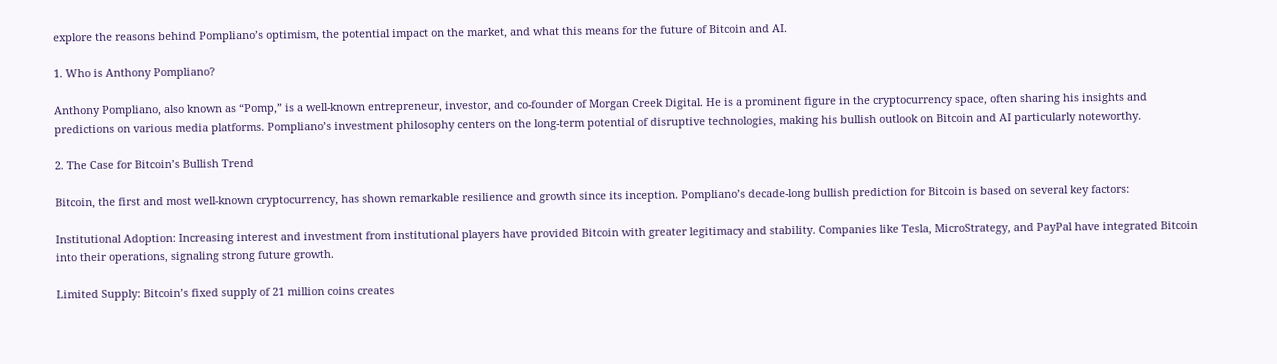explore the reasons behind Pompliano’s optimism, the potential impact on the market, and what this means for the future of Bitcoin and AI.

1. Who is Anthony Pompliano?

Anthony Pompliano, also known as “Pomp,” is a well-known entrepreneur, investor, and co-founder of Morgan Creek Digital. He is a prominent figure in the cryptocurrency space, often sharing his insights and predictions on various media platforms. Pompliano’s investment philosophy centers on the long-term potential of disruptive technologies, making his bullish outlook on Bitcoin and AI particularly noteworthy.

2. The Case for Bitcoin’s Bullish Trend

Bitcoin, the first and most well-known cryptocurrency, has shown remarkable resilience and growth since its inception. Pompliano’s decade-long bullish prediction for Bitcoin is based on several key factors:

Institutional Adoption: Increasing interest and investment from institutional players have provided Bitcoin with greater legitimacy and stability. Companies like Tesla, MicroStrategy, and PayPal have integrated Bitcoin into their operations, signaling strong future growth.

Limited Supply: Bitcoin’s fixed supply of 21 million coins creates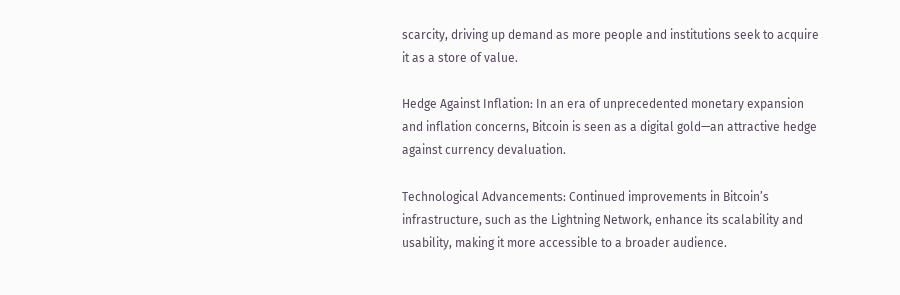scarcity, driving up demand as more people and institutions seek to acquire it as a store of value.

Hedge Against Inflation: In an era of unprecedented monetary expansion and inflation concerns, Bitcoin is seen as a digital gold—an attractive hedge against currency devaluation.

Technological Advancements: Continued improvements in Bitcoin’s infrastructure, such as the Lightning Network, enhance its scalability and usability, making it more accessible to a broader audience.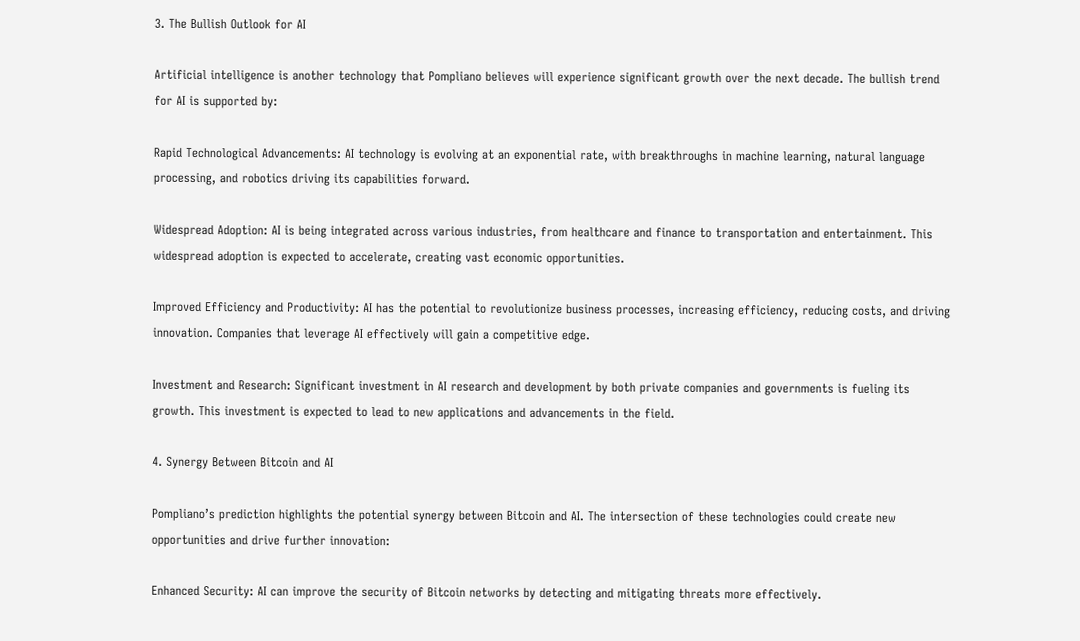3. The Bullish Outlook for AI

Artificial intelligence is another technology that Pompliano believes will experience significant growth over the next decade. The bullish trend for AI is supported by:

Rapid Technological Advancements: AI technology is evolving at an exponential rate, with breakthroughs in machine learning, natural language processing, and robotics driving its capabilities forward.

Widespread Adoption: AI is being integrated across various industries, from healthcare and finance to transportation and entertainment. This widespread adoption is expected to accelerate, creating vast economic opportunities.

Improved Efficiency and Productivity: AI has the potential to revolutionize business processes, increasing efficiency, reducing costs, and driving innovation. Companies that leverage AI effectively will gain a competitive edge.

Investment and Research: Significant investment in AI research and development by both private companies and governments is fueling its growth. This investment is expected to lead to new applications and advancements in the field.

4. Synergy Between Bitcoin and AI

Pompliano’s prediction highlights the potential synergy between Bitcoin and AI. The intersection of these technologies could create new opportunities and drive further innovation:

Enhanced Security: AI can improve the security of Bitcoin networks by detecting and mitigating threats more effectively.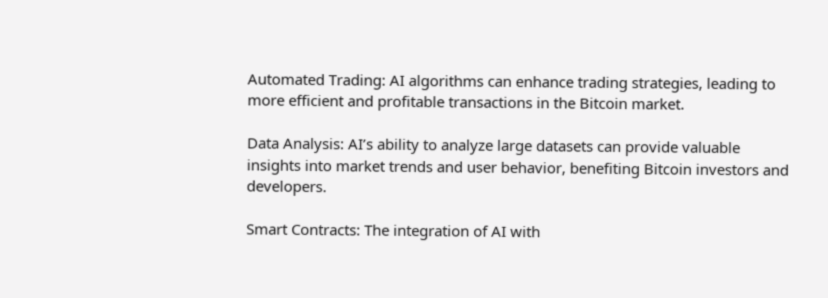Automated Trading: AI algorithms can enhance trading strategies, leading to more efficient and profitable transactions in the Bitcoin market.

Data Analysis: AI’s ability to analyze large datasets can provide valuable insights into market trends and user behavior, benefiting Bitcoin investors and developers.

Smart Contracts: The integration of AI with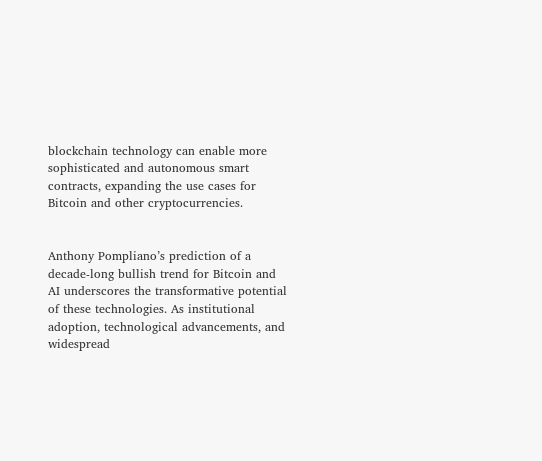blockchain technology can enable more sophisticated and autonomous smart contracts, expanding the use cases for Bitcoin and other cryptocurrencies.


Anthony Pompliano’s prediction of a decade-long bullish trend for Bitcoin and AI underscores the transformative potential of these technologies. As institutional adoption, technological advancements, and widespread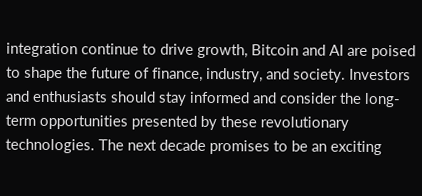integration continue to drive growth, Bitcoin and AI are poised to shape the future of finance, industry, and society. Investors and enthusiasts should stay informed and consider the long-term opportunities presented by these revolutionary technologies. The next decade promises to be an exciting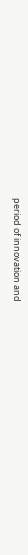period of innovation and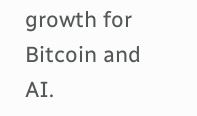growth for Bitcoin and AI.